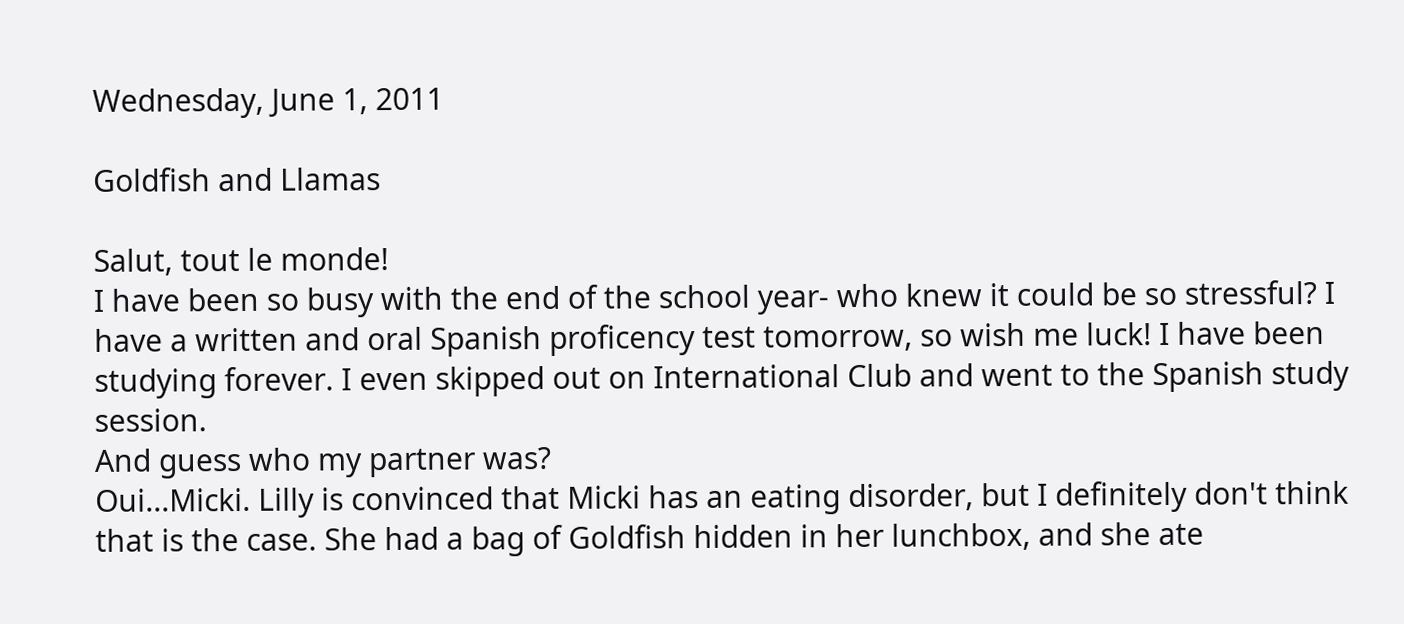Wednesday, June 1, 2011

Goldfish and Llamas

Salut, tout le monde!
I have been so busy with the end of the school year- who knew it could be so stressful? I have a written and oral Spanish proficency test tomorrow, so wish me luck! I have been studying forever. I even skipped out on International Club and went to the Spanish study session.
And guess who my partner was?
Oui...Micki. Lilly is convinced that Micki has an eating disorder, but I definitely don't think that is the case. She had a bag of Goldfish hidden in her lunchbox, and she ate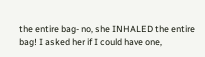the entire bag- no, she INHALED the entire bag! I asked her if I could have one,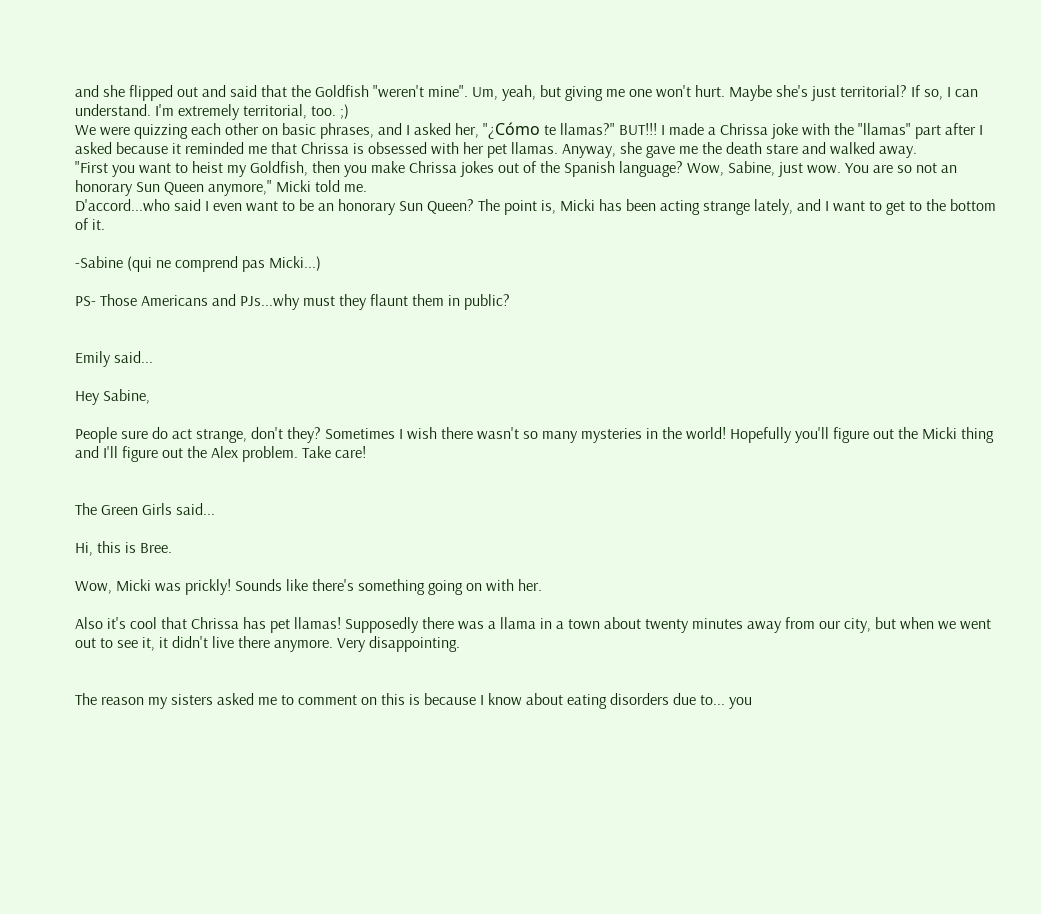and she flipped out and said that the Goldfish "weren't mine". Um, yeah, but giving me one won't hurt. Maybe she's just territorial? If so, I can understand. I'm extremely territorial, too. ;)
We were quizzing each other on basic phrases, and I asked her, "¿Cómo te llamas?" BUT!!! I made a Chrissa joke with the "llamas" part after I asked because it reminded me that Chrissa is obsessed with her pet llamas. Anyway, she gave me the death stare and walked away.
"First you want to heist my Goldfish, then you make Chrissa jokes out of the Spanish language? Wow, Sabine, just wow. You are so not an honorary Sun Queen anymore," Micki told me.
D'accord...who said I even want to be an honorary Sun Queen? The point is, Micki has been acting strange lately, and I want to get to the bottom of it.

-Sabine (qui ne comprend pas Micki...)

PS- Those Americans and PJs...why must they flaunt them in public?


Emily said...

Hey Sabine,

People sure do act strange, don't they? Sometimes I wish there wasn't so many mysteries in the world! Hopefully you'll figure out the Micki thing and I'll figure out the Alex problem. Take care!


The Green Girls said...

Hi, this is Bree.

Wow, Micki was prickly! Sounds like there's something going on with her.

Also it's cool that Chrissa has pet llamas! Supposedly there was a llama in a town about twenty minutes away from our city, but when we went out to see it, it didn't live there anymore. Very disappointing.


The reason my sisters asked me to comment on this is because I know about eating disorders due to... you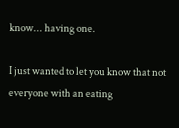know... having one.

I just wanted to let you know that not everyone with an eating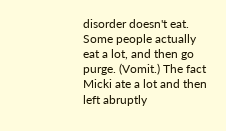disorder doesn't eat. Some people actually eat a lot, and then go purge. (Vomit.) The fact Micki ate a lot and then left abruptly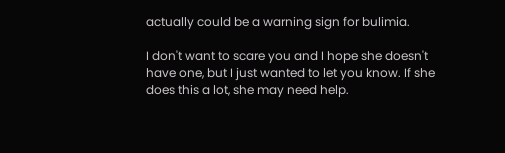actually could be a warning sign for bulimia.

I don't want to scare you and I hope she doesn't have one, but I just wanted to let you know. If she does this a lot, she may need help.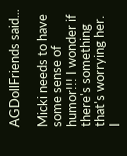AGDollFriends said...

Micki needs to have some sense of humor!!! I wonder if there's something that's worrying her.
I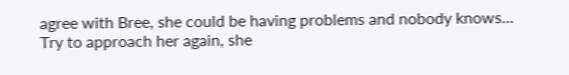agree with Bree, she could be having problems and nobody knows...
Try to approach her again, she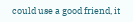could use a good friend, it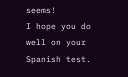seems!
I hope you do well on your Spanish test.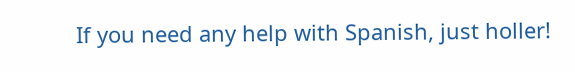If you need any help with Spanish, just holler!